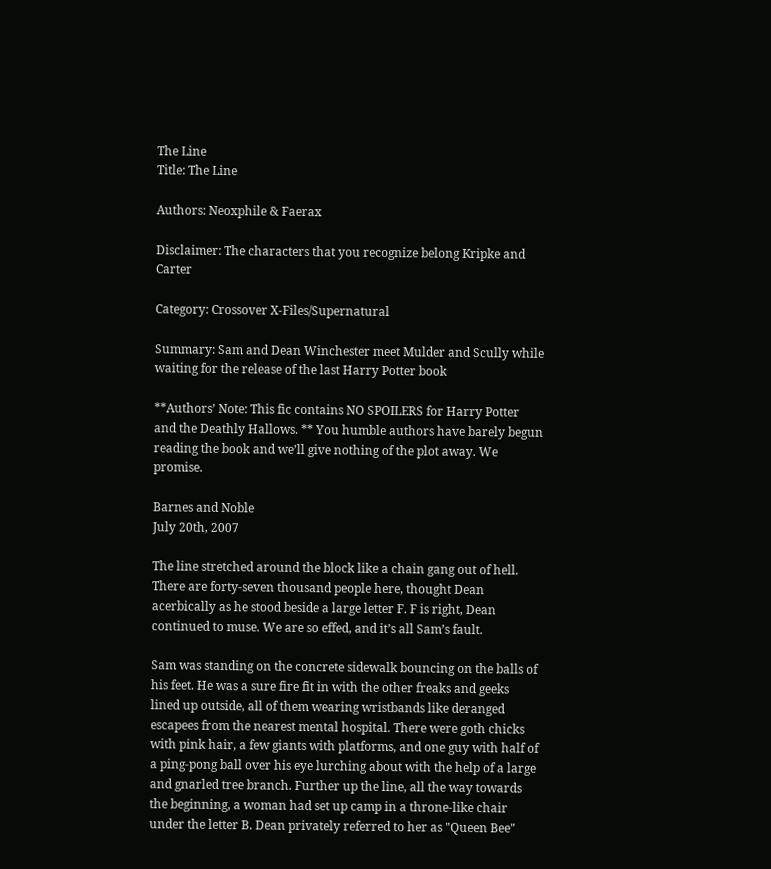The Line
Title: The Line

Authors: Neoxphile & Faerax

Disclaimer: The characters that you recognize belong Kripke and Carter

Category: Crossover X-Files/Supernatural

Summary: Sam and Dean Winchester meet Mulder and Scully while waiting for the release of the last Harry Potter book

**Authors’ Note: This fic contains NO SPOILERS for Harry Potter and the Deathly Hallows. ** You humble authors have barely begun reading the book and we’ll give nothing of the plot away. We promise.

Barnes and Noble
July 20th, 2007

The line stretched around the block like a chain gang out of hell. There are forty-seven thousand people here, thought Dean acerbically as he stood beside a large letter F. F is right, Dean continued to muse. We are so effed, and it’s all Sam’s fault.

Sam was standing on the concrete sidewalk bouncing on the balls of his feet. He was a sure fire fit in with the other freaks and geeks lined up outside, all of them wearing wristbands like deranged escapees from the nearest mental hospital. There were goth chicks with pink hair, a few giants with platforms, and one guy with half of a ping-pong ball over his eye lurching about with the help of a large and gnarled tree branch. Further up the line, all the way towards the beginning, a woman had set up camp in a throne-like chair under the letter B. Dean privately referred to her as "Queen Bee"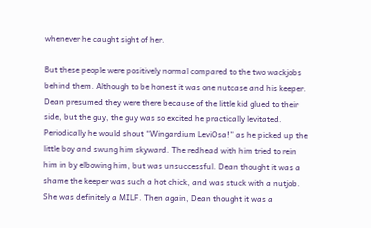whenever he caught sight of her.

But these people were positively normal compared to the two wackjobs behind them. Although to be honest it was one nutcase and his keeper. Dean presumed they were there because of the little kid glued to their side, but the guy, the guy was so excited he practically levitated. Periodically he would shout “Wingardium LeviOsa!” as he picked up the little boy and swung him skyward. The redhead with him tried to rein him in by elbowing him, but was unsuccessful. Dean thought it was a shame the keeper was such a hot chick, and was stuck with a nutjob. She was definitely a MILF. Then again, Dean thought it was a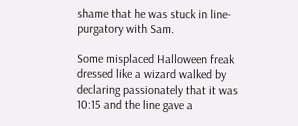shame that he was stuck in line-purgatory with Sam.

Some misplaced Halloween freak dressed like a wizard walked by declaring passionately that it was 10:15 and the line gave a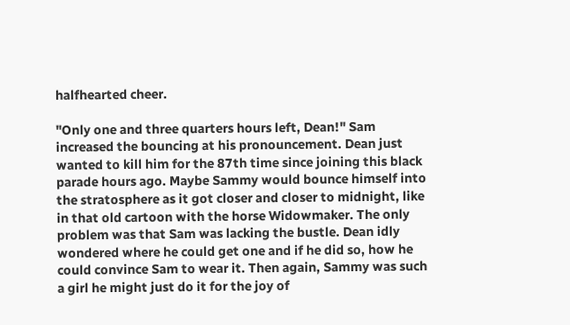halfhearted cheer.

"Only one and three quarters hours left, Dean!" Sam increased the bouncing at his pronouncement. Dean just wanted to kill him for the 87th time since joining this black parade hours ago. Maybe Sammy would bounce himself into the stratosphere as it got closer and closer to midnight, like in that old cartoon with the horse Widowmaker. The only problem was that Sam was lacking the bustle. Dean idly wondered where he could get one and if he did so, how he could convince Sam to wear it. Then again, Sammy was such a girl he might just do it for the joy of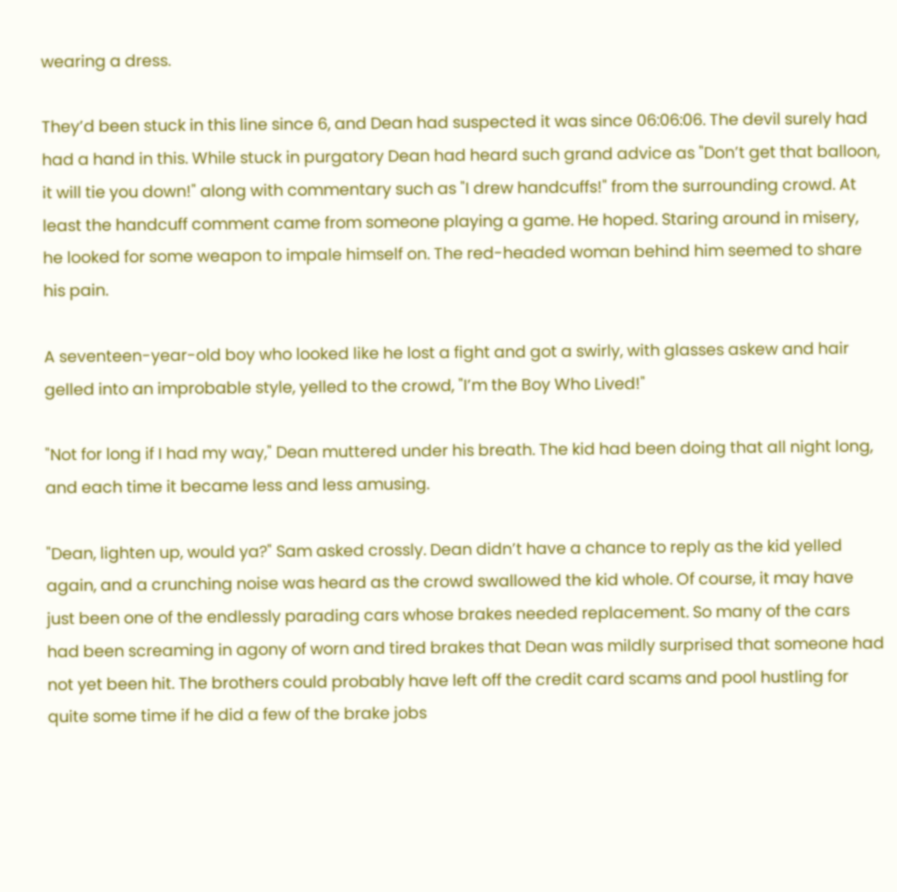wearing a dress.

They’d been stuck in this line since 6, and Dean had suspected it was since 06:06:06. The devil surely had had a hand in this. While stuck in purgatory Dean had heard such grand advice as "Don’t get that balloon, it will tie you down!" along with commentary such as "I drew handcuffs!" from the surrounding crowd. At least the handcuff comment came from someone playing a game. He hoped. Staring around in misery, he looked for some weapon to impale himself on. The red-headed woman behind him seemed to share his pain.

A seventeen-year-old boy who looked like he lost a fight and got a swirly, with glasses askew and hair gelled into an improbable style, yelled to the crowd, "I’m the Boy Who Lived!"

"Not for long if I had my way," Dean muttered under his breath. The kid had been doing that all night long, and each time it became less and less amusing.

"Dean, lighten up, would ya?" Sam asked crossly. Dean didn’t have a chance to reply as the kid yelled again, and a crunching noise was heard as the crowd swallowed the kid whole. Of course, it may have just been one of the endlessly parading cars whose brakes needed replacement. So many of the cars had been screaming in agony of worn and tired brakes that Dean was mildly surprised that someone had not yet been hit. The brothers could probably have left off the credit card scams and pool hustling for quite some time if he did a few of the brake jobs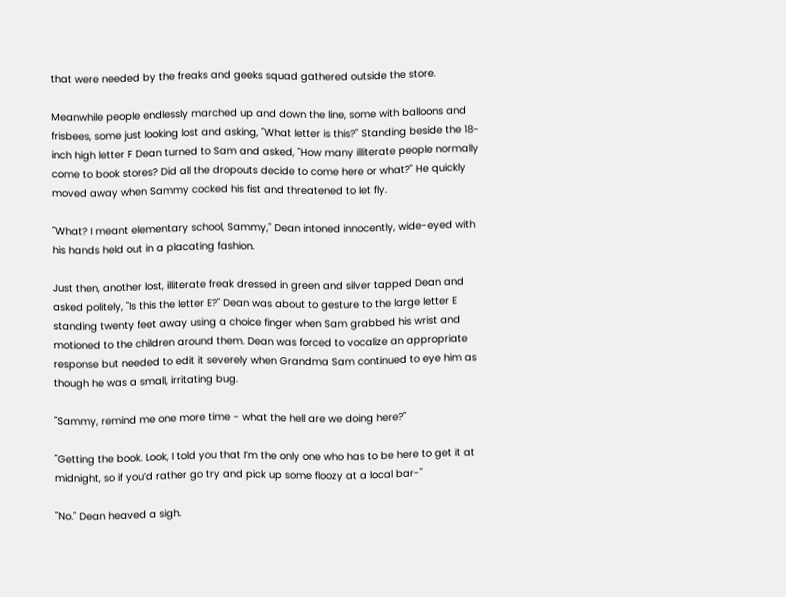that were needed by the freaks and geeks squad gathered outside the store.

Meanwhile people endlessly marched up and down the line, some with balloons and frisbees, some just looking lost and asking, "What letter is this?" Standing beside the 18-inch high letter F Dean turned to Sam and asked, "How many illiterate people normally come to book stores? Did all the dropouts decide to come here or what?" He quickly moved away when Sammy cocked his fist and threatened to let fly.

"What? I meant elementary school, Sammy," Dean intoned innocently, wide-eyed with his hands held out in a placating fashion.

Just then, another lost, illiterate freak dressed in green and silver tapped Dean and asked politely, "Is this the letter E?" Dean was about to gesture to the large letter E standing twenty feet away using a choice finger when Sam grabbed his wrist and motioned to the children around them. Dean was forced to vocalize an appropriate response but needed to edit it severely when Grandma Sam continued to eye him as though he was a small, irritating bug.

"Sammy, remind me one more time - what the hell are we doing here?"

"Getting the book. Look, I told you that I’m the only one who has to be here to get it at midnight, so if you’d rather go try and pick up some floozy at a local bar-"

"No." Dean heaved a sigh.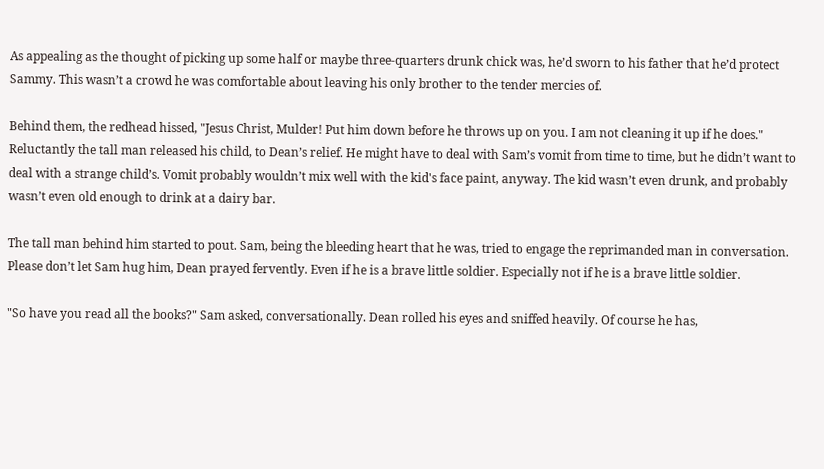As appealing as the thought of picking up some half or maybe three-quarters drunk chick was, he’d sworn to his father that he’d protect Sammy. This wasn’t a crowd he was comfortable about leaving his only brother to the tender mercies of.

Behind them, the redhead hissed, "Jesus Christ, Mulder! Put him down before he throws up on you. I am not cleaning it up if he does." Reluctantly the tall man released his child, to Dean’s relief. He might have to deal with Sam’s vomit from time to time, but he didn’t want to deal with a strange child’s. Vomit probably wouldn’t mix well with the kid's face paint, anyway. The kid wasn’t even drunk, and probably wasn’t even old enough to drink at a dairy bar.

The tall man behind him started to pout. Sam, being the bleeding heart that he was, tried to engage the reprimanded man in conversation. Please don’t let Sam hug him, Dean prayed fervently. Even if he is a brave little soldier. Especially not if he is a brave little soldier.

"So have you read all the books?" Sam asked, conversationally. Dean rolled his eyes and sniffed heavily. Of course he has,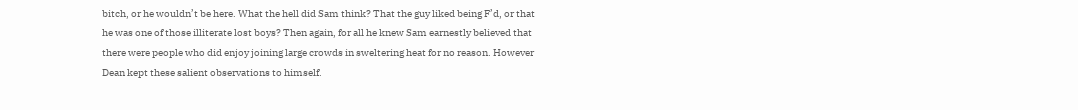bitch, or he wouldn’t be here. What the hell did Sam think? That the guy liked being F’d, or that he was one of those illiterate lost boys? Then again, for all he knew Sam earnestly believed that there were people who did enjoy joining large crowds in sweltering heat for no reason. However Dean kept these salient observations to himself.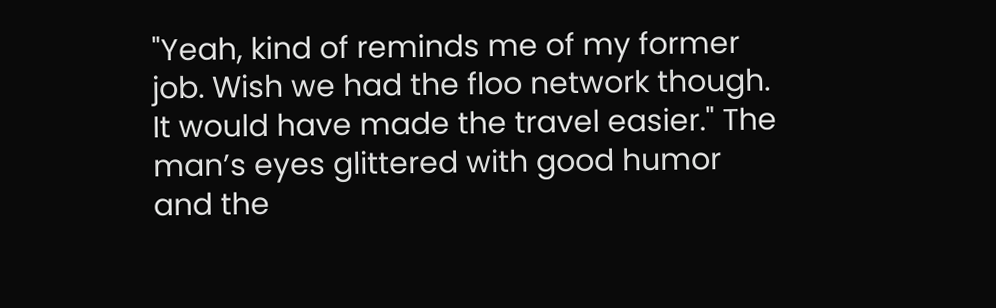"Yeah, kind of reminds me of my former job. Wish we had the floo network though. It would have made the travel easier." The man’s eyes glittered with good humor and the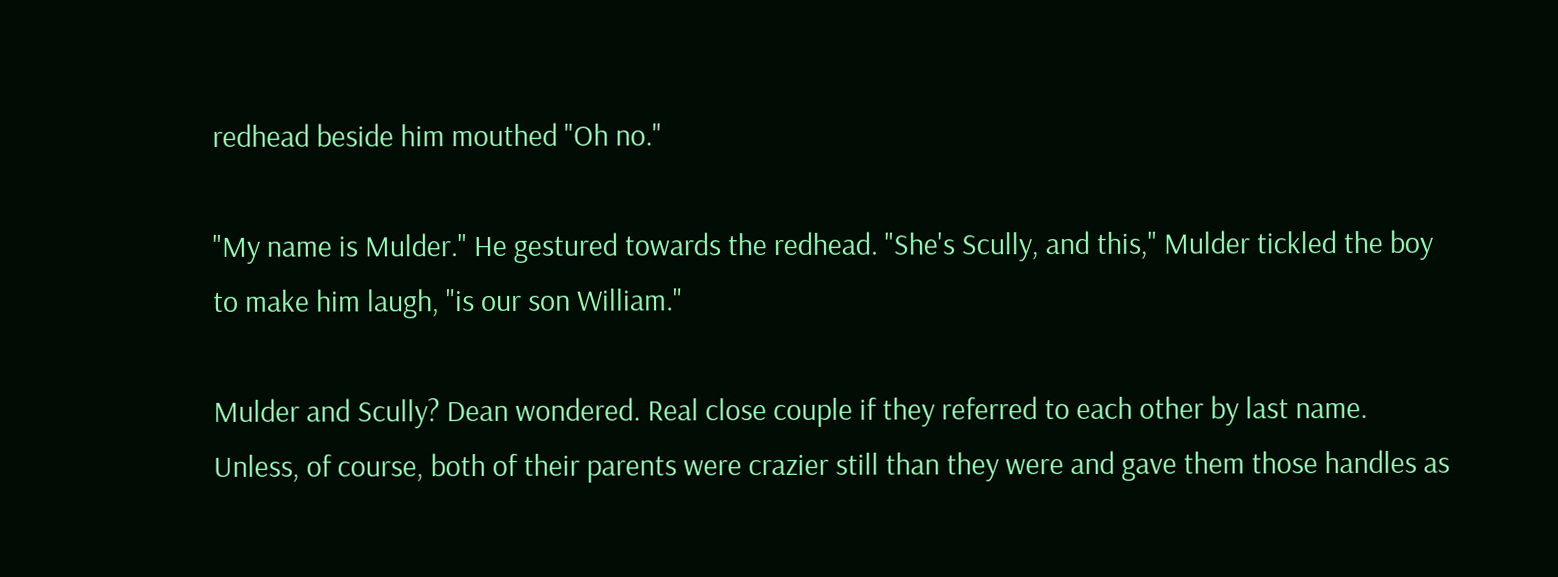redhead beside him mouthed "Oh no."

"My name is Mulder." He gestured towards the redhead. "She's Scully, and this," Mulder tickled the boy to make him laugh, "is our son William."

Mulder and Scully? Dean wondered. Real close couple if they referred to each other by last name. Unless, of course, both of their parents were crazier still than they were and gave them those handles as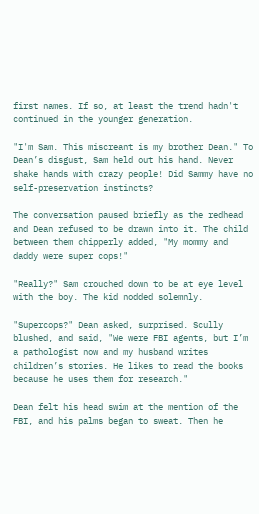first names. If so, at least the trend hadn't continued in the younger generation.

"I'm Sam. This miscreant is my brother Dean." To Dean’s disgust, Sam held out his hand. Never shake hands with crazy people! Did Sammy have no self-preservation instincts?

The conversation paused briefly as the redhead and Dean refused to be drawn into it. The child between them chipperly added, "My mommy and daddy were super cops!"

"Really?" Sam crouched down to be at eye level with the boy. The kid nodded solemnly.

"Supercops?" Dean asked, surprised. Scully blushed, and said, "We were FBI agents, but I’m a pathologist now and my husband writes children’s stories. He likes to read the books because he uses them for research."

Dean felt his head swim at the mention of the FBI, and his palms began to sweat. Then he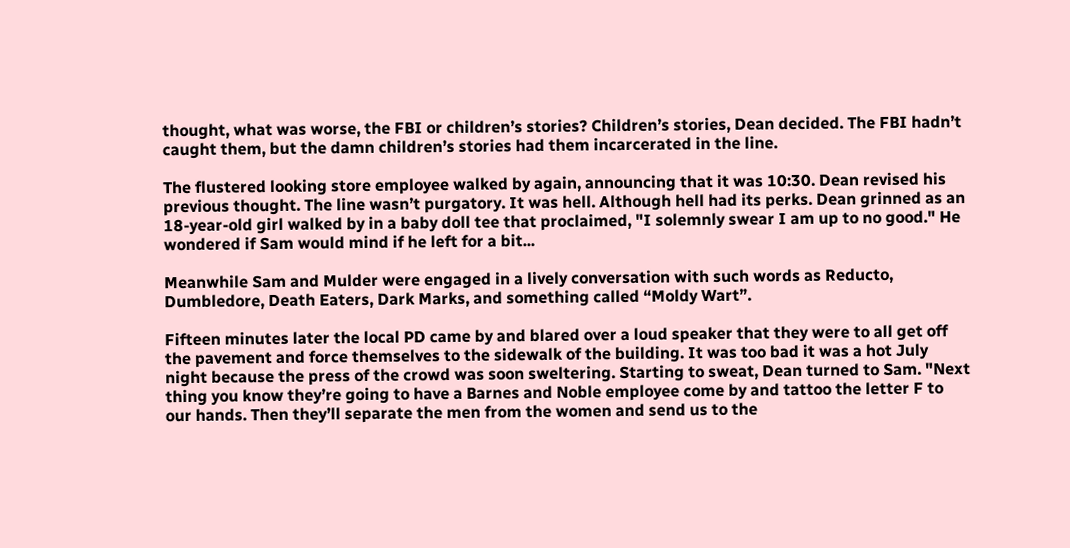thought, what was worse, the FBI or children’s stories? Children’s stories, Dean decided. The FBI hadn’t caught them, but the damn children’s stories had them incarcerated in the line.

The flustered looking store employee walked by again, announcing that it was 10:30. Dean revised his previous thought. The line wasn’t purgatory. It was hell. Although hell had its perks. Dean grinned as an 18-year-old girl walked by in a baby doll tee that proclaimed, "I solemnly swear I am up to no good." He wondered if Sam would mind if he left for a bit...

Meanwhile Sam and Mulder were engaged in a lively conversation with such words as Reducto, Dumbledore, Death Eaters, Dark Marks, and something called “Moldy Wart”.

Fifteen minutes later the local PD came by and blared over a loud speaker that they were to all get off the pavement and force themselves to the sidewalk of the building. It was too bad it was a hot July night because the press of the crowd was soon sweltering. Starting to sweat, Dean turned to Sam. "Next thing you know they’re going to have a Barnes and Noble employee come by and tattoo the letter F to our hands. Then they’ll separate the men from the women and send us to the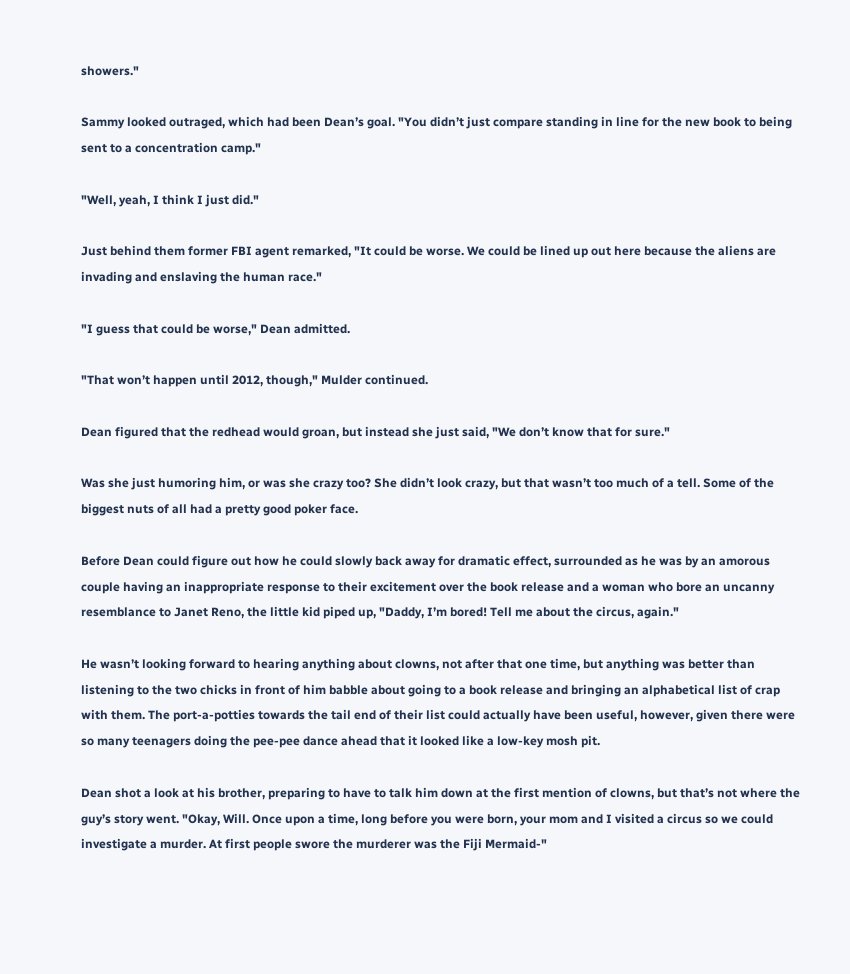showers."

Sammy looked outraged, which had been Dean’s goal. "You didn’t just compare standing in line for the new book to being sent to a concentration camp."

"Well, yeah, I think I just did."

Just behind them former FBI agent remarked, "It could be worse. We could be lined up out here because the aliens are invading and enslaving the human race."

"I guess that could be worse," Dean admitted.

"That won’t happen until 2012, though," Mulder continued.

Dean figured that the redhead would groan, but instead she just said, "We don’t know that for sure."

Was she just humoring him, or was she crazy too? She didn’t look crazy, but that wasn’t too much of a tell. Some of the biggest nuts of all had a pretty good poker face.

Before Dean could figure out how he could slowly back away for dramatic effect, surrounded as he was by an amorous couple having an inappropriate response to their excitement over the book release and a woman who bore an uncanny resemblance to Janet Reno, the little kid piped up, "Daddy, I’m bored! Tell me about the circus, again."

He wasn’t looking forward to hearing anything about clowns, not after that one time, but anything was better than listening to the two chicks in front of him babble about going to a book release and bringing an alphabetical list of crap with them. The port-a-potties towards the tail end of their list could actually have been useful, however, given there were so many teenagers doing the pee-pee dance ahead that it looked like a low-key mosh pit.

Dean shot a look at his brother, preparing to have to talk him down at the first mention of clowns, but that’s not where the guy’s story went. "Okay, Will. Once upon a time, long before you were born, your mom and I visited a circus so we could investigate a murder. At first people swore the murderer was the Fiji Mermaid-"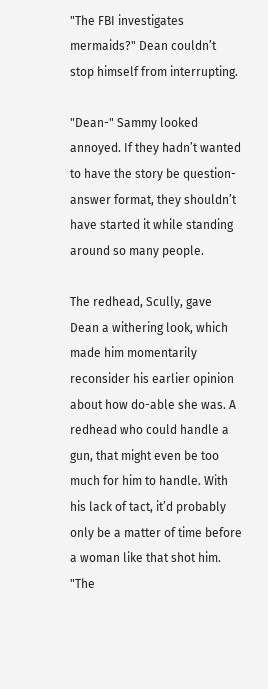"The FBI investigates mermaids?" Dean couldn’t stop himself from interrupting.

"Dean-" Sammy looked annoyed. If they hadn’t wanted to have the story be question-answer format, they shouldn’t have started it while standing around so many people.

The redhead, Scully, gave Dean a withering look, which made him momentarily reconsider his earlier opinion about how do-able she was. A redhead who could handle a gun, that might even be too much for him to handle. With his lack of tact, it’d probably only be a matter of time before a woman like that shot him. "The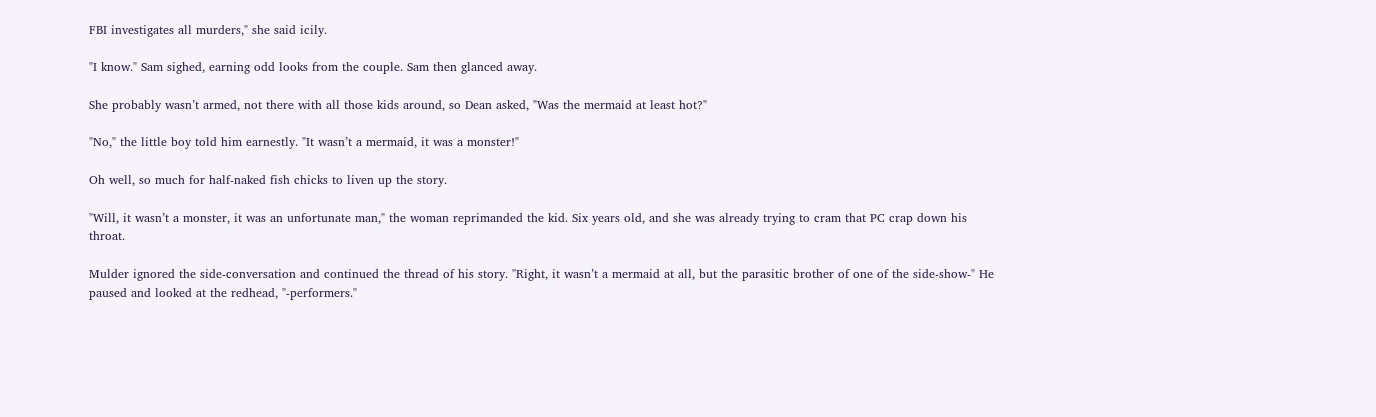FBI investigates all murders," she said icily.

"I know." Sam sighed, earning odd looks from the couple. Sam then glanced away.

She probably wasn’t armed, not there with all those kids around, so Dean asked, "Was the mermaid at least hot?"

"No," the little boy told him earnestly. "It wasn’t a mermaid, it was a monster!"

Oh well, so much for half-naked fish chicks to liven up the story.

"Will, it wasn’t a monster, it was an unfortunate man," the woman reprimanded the kid. Six years old, and she was already trying to cram that PC crap down his throat.

Mulder ignored the side-conversation and continued the thread of his story. "Right, it wasn’t a mermaid at all, but the parasitic brother of one of the side-show-" He paused and looked at the redhead, "-performers."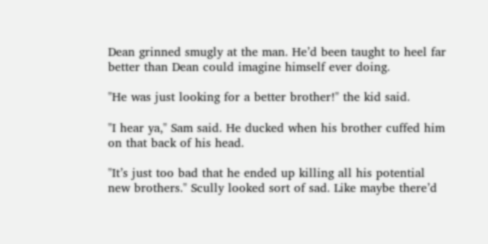Dean grinned smugly at the man. He’d been taught to heel far better than Dean could imagine himself ever doing.

"He was just looking for a better brother!" the kid said.

"I hear ya," Sam said. He ducked when his brother cuffed him on that back of his head.

"It’s just too bad that he ended up killing all his potential new brothers." Scully looked sort of sad. Like maybe there’d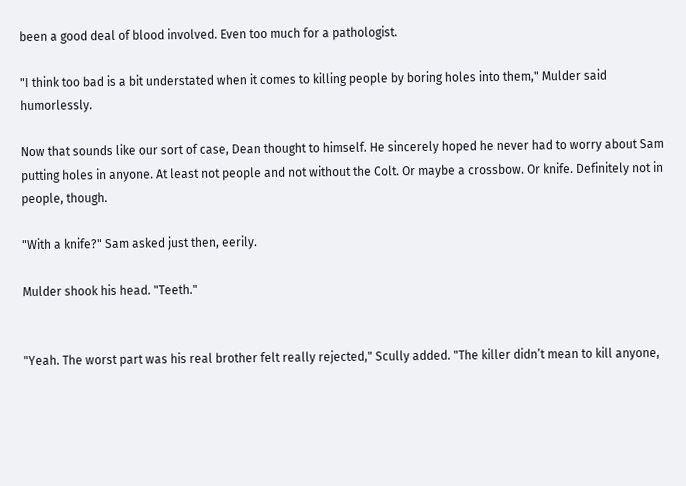been a good deal of blood involved. Even too much for a pathologist.

"I think too bad is a bit understated when it comes to killing people by boring holes into them," Mulder said humorlessly.

Now that sounds like our sort of case, Dean thought to himself. He sincerely hoped he never had to worry about Sam putting holes in anyone. At least not people and not without the Colt. Or maybe a crossbow. Or knife. Definitely not in people, though.

"With a knife?" Sam asked just then, eerily.

Mulder shook his head. "Teeth."


"Yeah. The worst part was his real brother felt really rejected," Scully added. "The killer didn’t mean to kill anyone,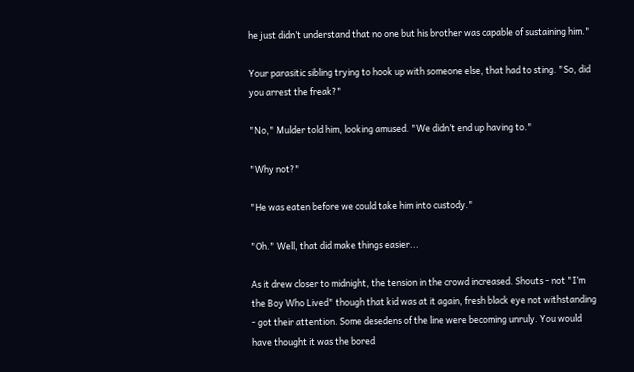he just didn’t understand that no one but his brother was capable of sustaining him."

Your parasitic sibling trying to hook up with someone else, that had to sting. "So, did you arrest the freak?"

"No," Mulder told him, looking amused. "We didn’t end up having to."

"Why not?"

"He was eaten before we could take him into custody."

"Oh." Well, that did make things easier...

As it drew closer to midnight, the tension in the crowd increased. Shouts - not "I’m the Boy Who Lived" though that kid was at it again, fresh black eye not withstanding - got their attention. Some desedens of the line were becoming unruly. You would have thought it was the bored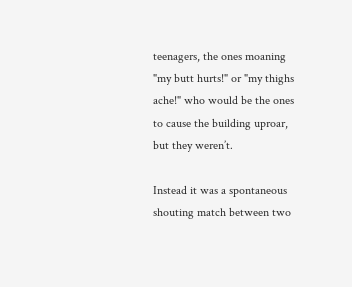teenagers, the ones moaning "my butt hurts!" or "my thighs ache!" who would be the ones to cause the building uproar, but they weren’t.

Instead it was a spontaneous shouting match between two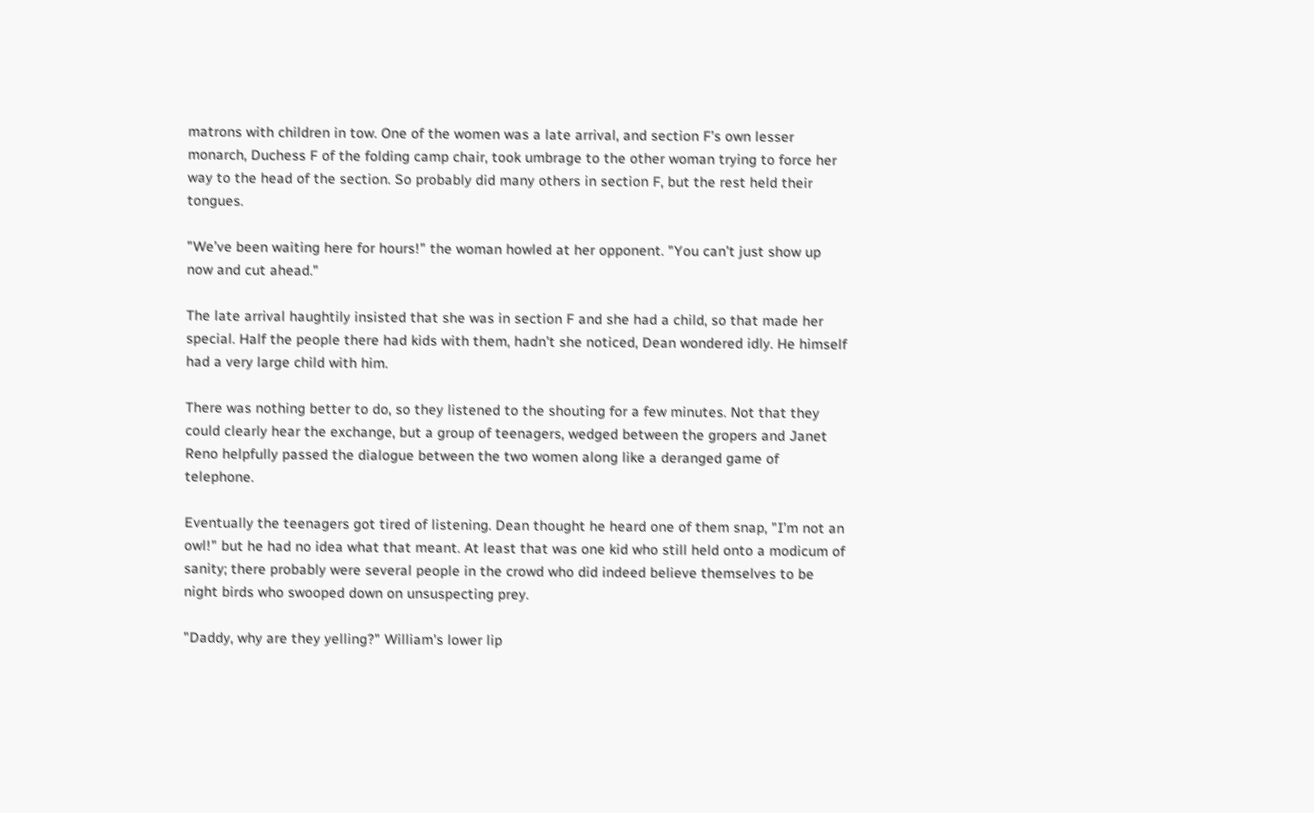matrons with children in tow. One of the women was a late arrival, and section F’s own lesser monarch, Duchess F of the folding camp chair, took umbrage to the other woman trying to force her way to the head of the section. So probably did many others in section F, but the rest held their tongues.

"We’ve been waiting here for hours!" the woman howled at her opponent. "You can’t just show up now and cut ahead."

The late arrival haughtily insisted that she was in section F and she had a child, so that made her special. Half the people there had kids with them, hadn’t she noticed, Dean wondered idly. He himself had a very large child with him.

There was nothing better to do, so they listened to the shouting for a few minutes. Not that they could clearly hear the exchange, but a group of teenagers, wedged between the gropers and Janet Reno helpfully passed the dialogue between the two women along like a deranged game of telephone.

Eventually the teenagers got tired of listening. Dean thought he heard one of them snap, "I’m not an owl!" but he had no idea what that meant. At least that was one kid who still held onto a modicum of sanity; there probably were several people in the crowd who did indeed believe themselves to be night birds who swooped down on unsuspecting prey.

"Daddy, why are they yelling?" William's lower lip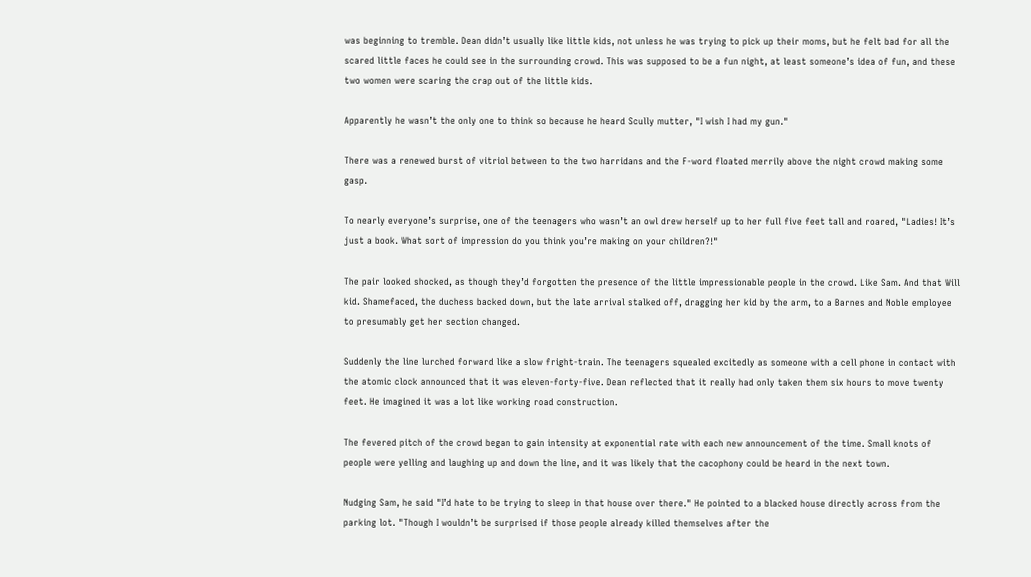was beginning to tremble. Dean didn’t usually like little kids, not unless he was trying to pick up their moms, but he felt bad for all the scared little faces he could see in the surrounding crowd. This was supposed to be a fun night, at least someone’s idea of fun, and these two women were scaring the crap out of the little kids.

Apparently he wasn’t the only one to think so because he heard Scully mutter, "I wish I had my gun."

There was a renewed burst of vitriol between to the two harridans and the F-word floated merrily above the night crowd making some gasp.

To nearly everyone’s surprise, one of the teenagers who wasn’t an owl drew herself up to her full five feet tall and roared, "Ladies! It’s just a book. What sort of impression do you think you’re making on your children?!"

The pair looked shocked, as though they’d forgotten the presence of the little impressionable people in the crowd. Like Sam. And that Will kid. Shamefaced, the duchess backed down, but the late arrival stalked off, dragging her kid by the arm, to a Barnes and Noble employee to presumably get her section changed.

Suddenly the line lurched forward like a slow fright-train. The teenagers squealed excitedly as someone with a cell phone in contact with the atomic clock announced that it was eleven-forty-five. Dean reflected that it really had only taken them six hours to move twenty feet. He imagined it was a lot like working road construction.

The fevered pitch of the crowd began to gain intensity at exponential rate with each new announcement of the time. Small knots of people were yelling and laughing up and down the line, and it was likely that the cacophony could be heard in the next town.

Nudging Sam, he said "I’d hate to be trying to sleep in that house over there." He pointed to a blacked house directly across from the parking lot. "Though I wouldn’t be surprised if those people already killed themselves after the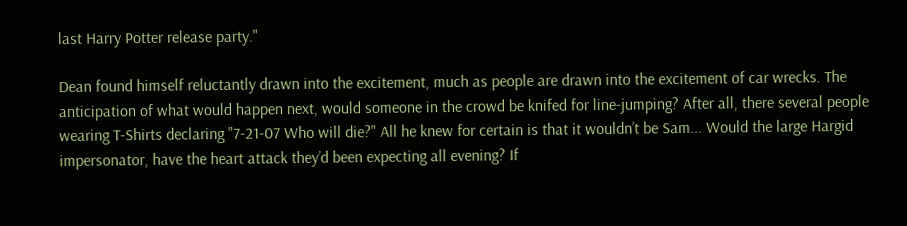last Harry Potter release party."

Dean found himself reluctantly drawn into the excitement, much as people are drawn into the excitement of car wrecks. The anticipation of what would happen next, would someone in the crowd be knifed for line-jumping? After all, there several people wearing T-Shirts declaring "7-21-07 Who will die?" All he knew for certain is that it wouldn’t be Sam... Would the large Hargid impersonator, have the heart attack they’d been expecting all evening? If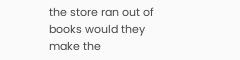the store ran out of books would they make the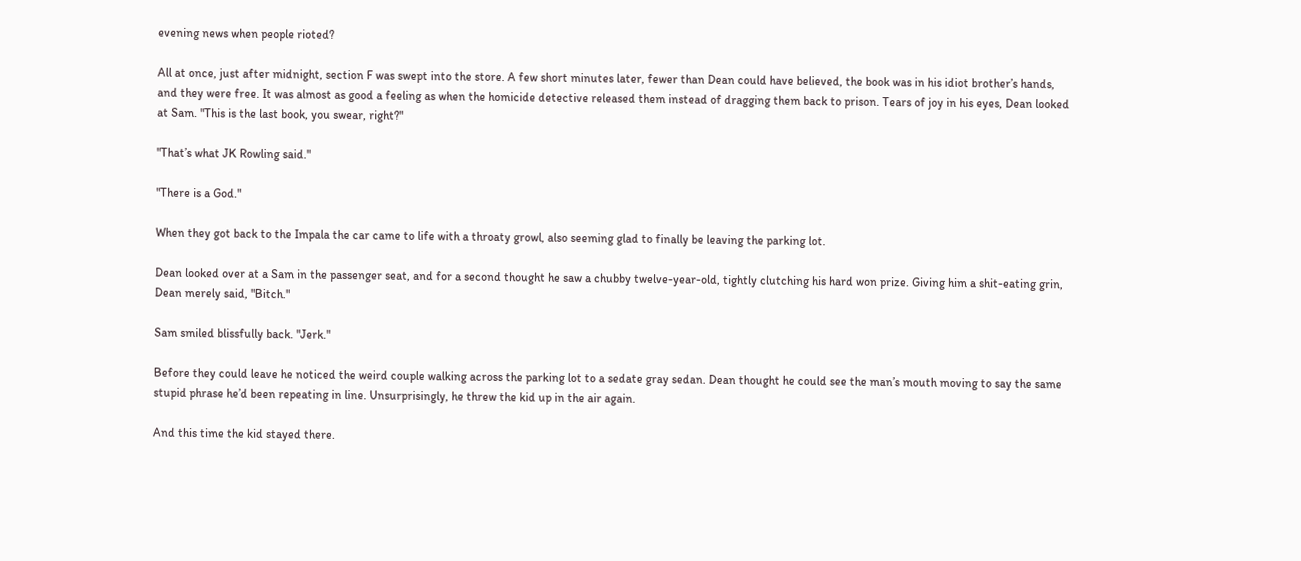evening news when people rioted?

All at once, just after midnight, section F was swept into the store. A few short minutes later, fewer than Dean could have believed, the book was in his idiot brother’s hands, and they were free. It was almost as good a feeling as when the homicide detective released them instead of dragging them back to prison. Tears of joy in his eyes, Dean looked at Sam. "This is the last book, you swear, right?"

"That’s what JK Rowling said."

"There is a God."

When they got back to the Impala the car came to life with a throaty growl, also seeming glad to finally be leaving the parking lot.

Dean looked over at a Sam in the passenger seat, and for a second thought he saw a chubby twelve-year-old, tightly clutching his hard won prize. Giving him a shit-eating grin, Dean merely said, "Bitch."

Sam smiled blissfully back. "Jerk."

Before they could leave he noticed the weird couple walking across the parking lot to a sedate gray sedan. Dean thought he could see the man’s mouth moving to say the same stupid phrase he’d been repeating in line. Unsurprisingly, he threw the kid up in the air again.

And this time the kid stayed there.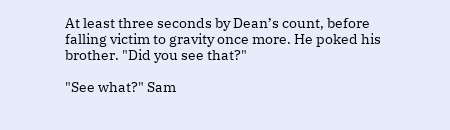At least three seconds by Dean’s count, before falling victim to gravity once more. He poked his brother. "Did you see that?"

"See what?" Sam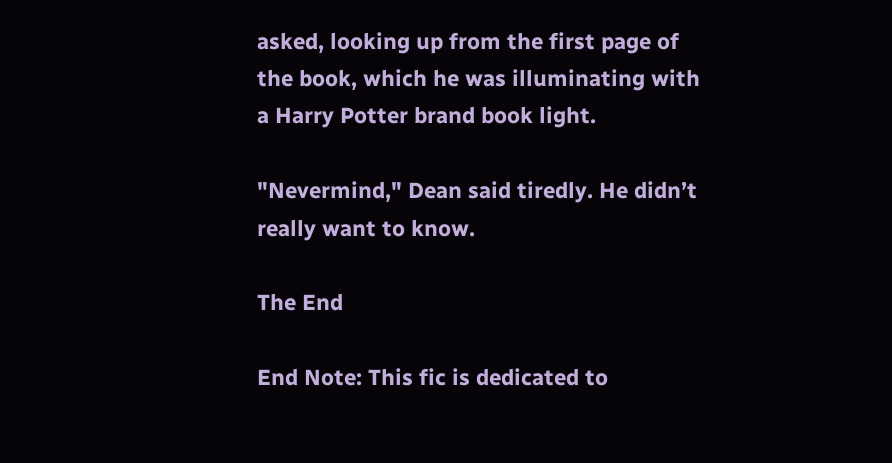asked, looking up from the first page of the book, which he was illuminating with a Harry Potter brand book light.

"Nevermind," Dean said tiredly. He didn’t really want to know.

The End

End Note: This fic is dedicated to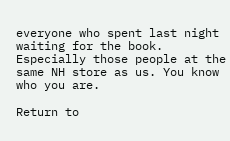everyone who spent last night waiting for the book. Especially those people at the same NH store as us. You know who you are.

Return to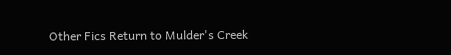Other Fics Return to Mulder's Creek